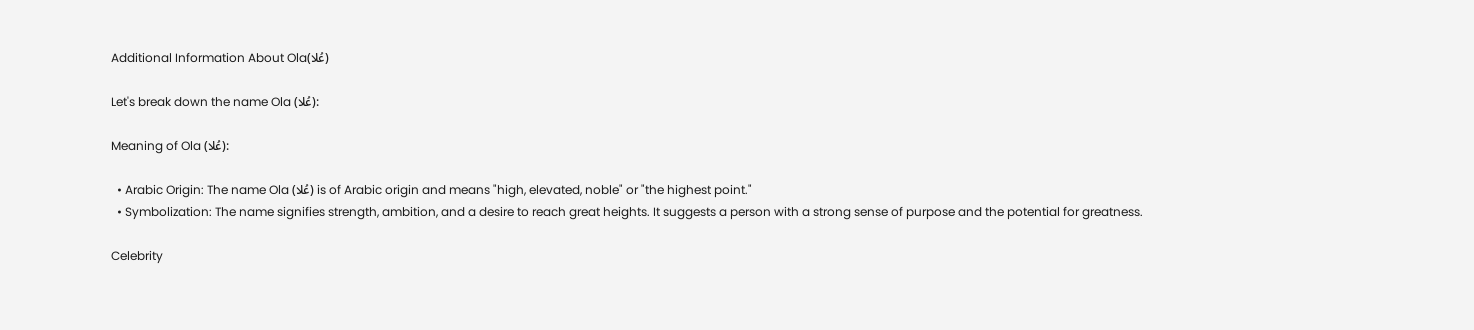Additional Information About Ola(عُلا)

Let's break down the name Ola (عُلا):

Meaning of Ola (عُلا):

  • Arabic Origin: The name Ola (عُلا) is of Arabic origin and means "high, elevated, noble" or "the highest point."
  • Symbolization: The name signifies strength, ambition, and a desire to reach great heights. It suggests a person with a strong sense of purpose and the potential for greatness.

Celebrity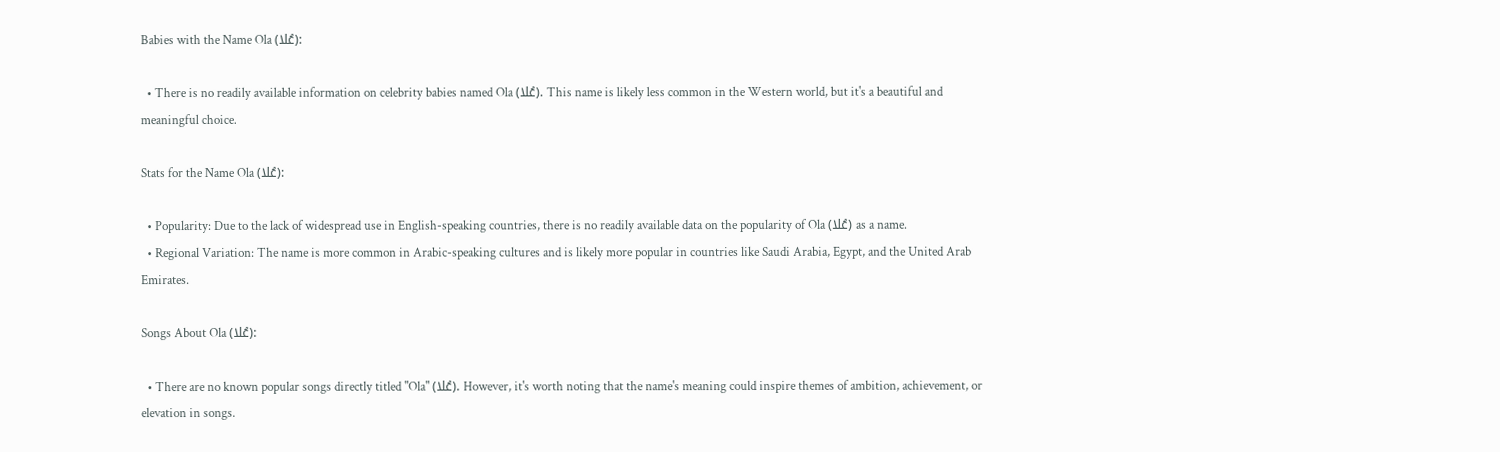Babies with the Name Ola (عُلا):

  • There is no readily available information on celebrity babies named Ola (عُلا). This name is likely less common in the Western world, but it's a beautiful and meaningful choice.

Stats for the Name Ola (عُلا):

  • Popularity: Due to the lack of widespread use in English-speaking countries, there is no readily available data on the popularity of Ola (عُلا) as a name.
  • Regional Variation: The name is more common in Arabic-speaking cultures and is likely more popular in countries like Saudi Arabia, Egypt, and the United Arab Emirates.

Songs About Ola (عُلا):

  • There are no known popular songs directly titled "Ola" (عُلا). However, it's worth noting that the name's meaning could inspire themes of ambition, achievement, or elevation in songs.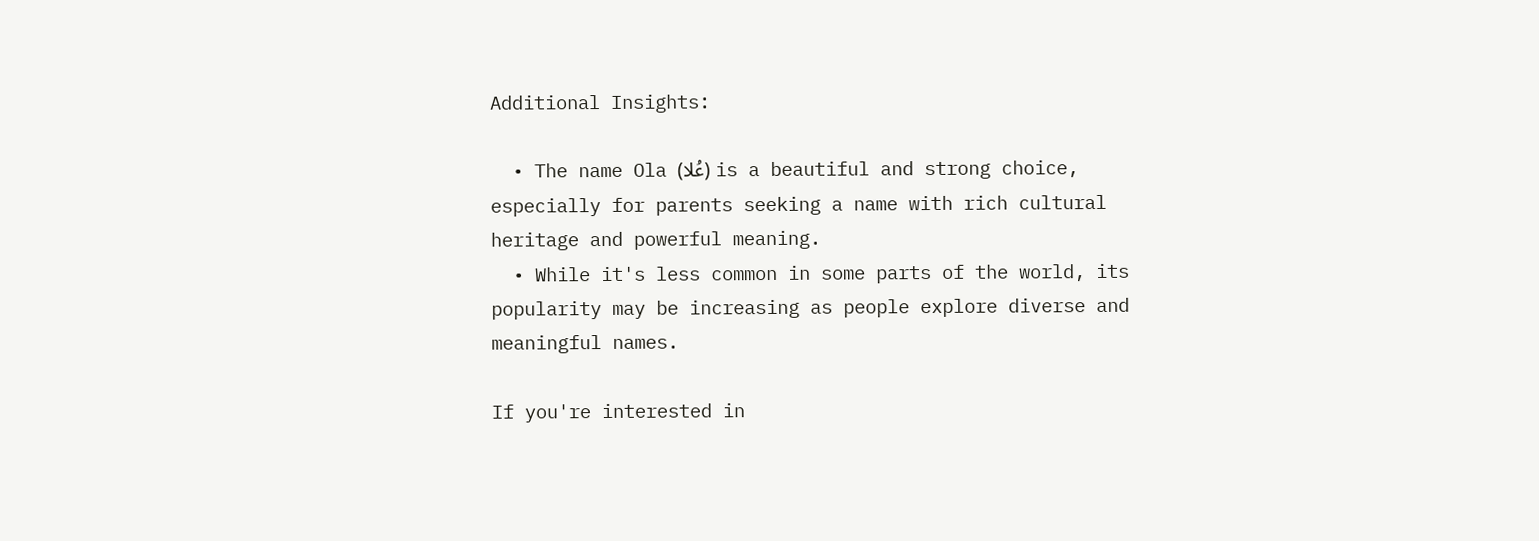Additional Insights:

  • The name Ola (عُلا) is a beautiful and strong choice, especially for parents seeking a name with rich cultural heritage and powerful meaning.
  • While it's less common in some parts of the world, its popularity may be increasing as people explore diverse and meaningful names.

If you're interested in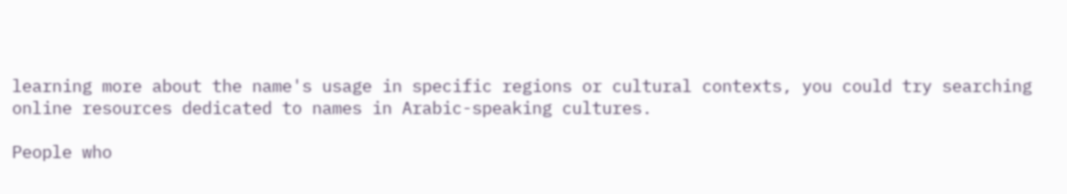learning more about the name's usage in specific regions or cultural contexts, you could try searching online resources dedicated to names in Arabic-speaking cultures.

People who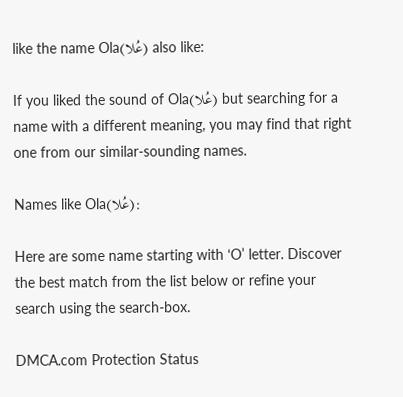like the name Ola(عُلا) also like:

If you liked the sound of Ola(عُلا) but searching for a name with a different meaning, you may find that right one from our similar-sounding names.

Names like Ola(عُلا):

Here are some name starting with ‘O’ letter. Discover the best match from the list below or refine your search using the search-box.

DMCA.com Protection Status